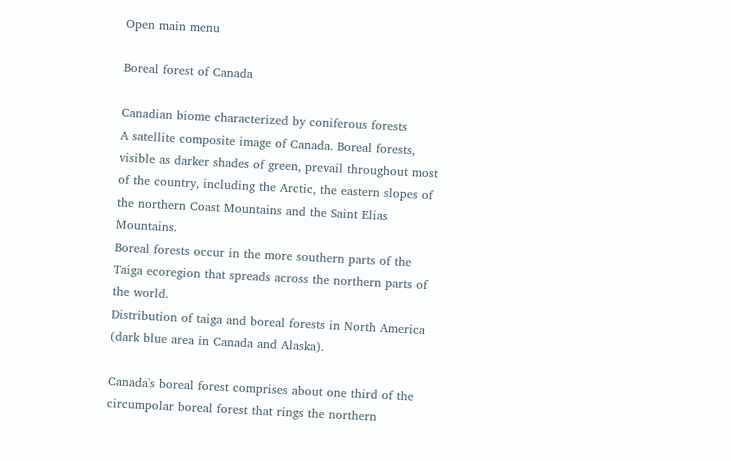Open main menu

Boreal forest of Canada

Canadian biome characterized by coniferous forests
A satellite composite image of Canada. Boreal forests, visible as darker shades of green, prevail throughout most of the country, including the Arctic, the eastern slopes of the northern Coast Mountains and the Saint Elias Mountains.
Boreal forests occur in the more southern parts of the Taiga ecoregion that spreads across the northern parts of the world.
Distribution of taiga and boreal forests in North America (dark blue area in Canada and Alaska).

Canada's boreal forest comprises about one third of the circumpolar boreal forest that rings the northern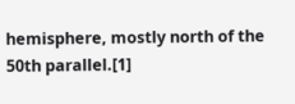hemisphere, mostly north of the 50th parallel.[1]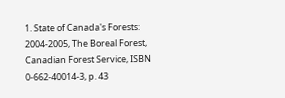1. State of Canada's Forests: 2004-2005, The Boreal Forest, Canadian Forest Service, ISBN 0-662-40014-3, p. 43